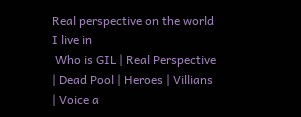Real perspective on the world I live in
 Who is GIL | Real Perspective | Dead Pool | Heroes | Villians | Voice a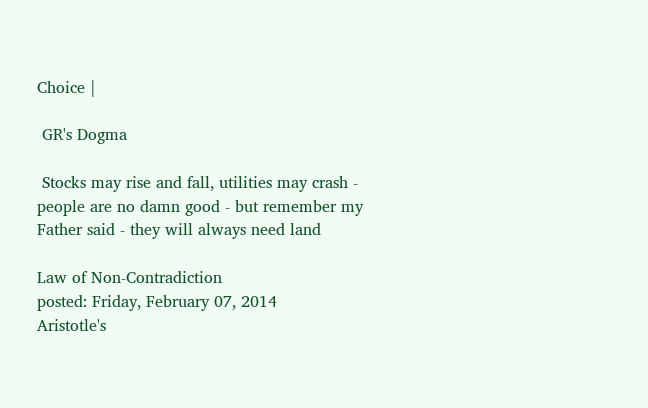Choice |

 GR's Dogma

 Stocks may rise and fall, utilities may crash - people are no damn good - but remember my Father said - they will always need land

Law of Non-Contradiction
posted: Friday, February 07, 2014
Aristotle's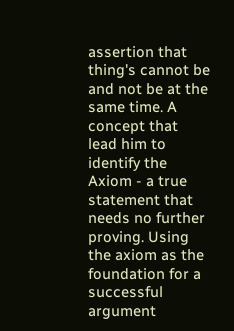assertion that thing's cannot be and not be at the same time. A concept that lead him to identify the Axiom - a true statement that needs no further proving. Using the axiom as the foundation for a successful argument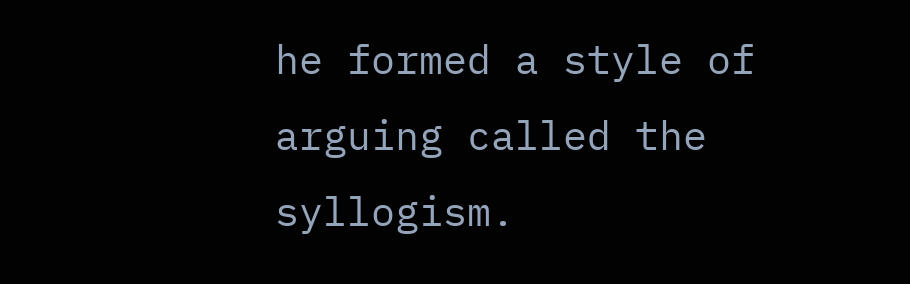he formed a style of arguing called the syllogism.